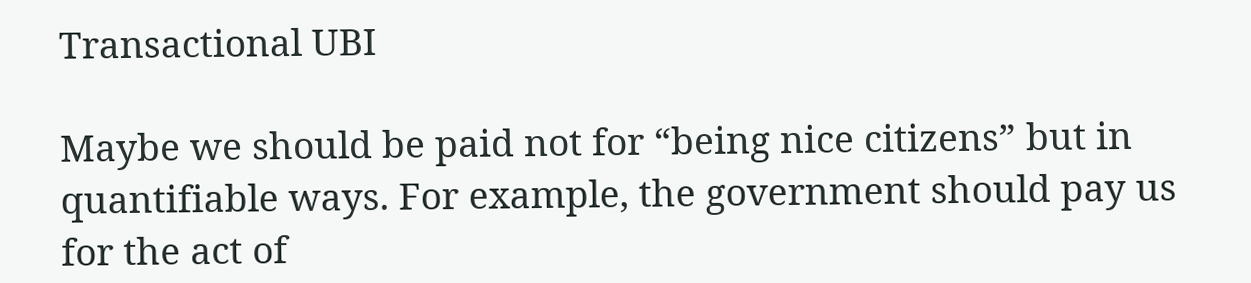Transactional UBI

Maybe we should be paid not for “being nice citizens” but in quantifiable ways. For example, the government should pay us for the act of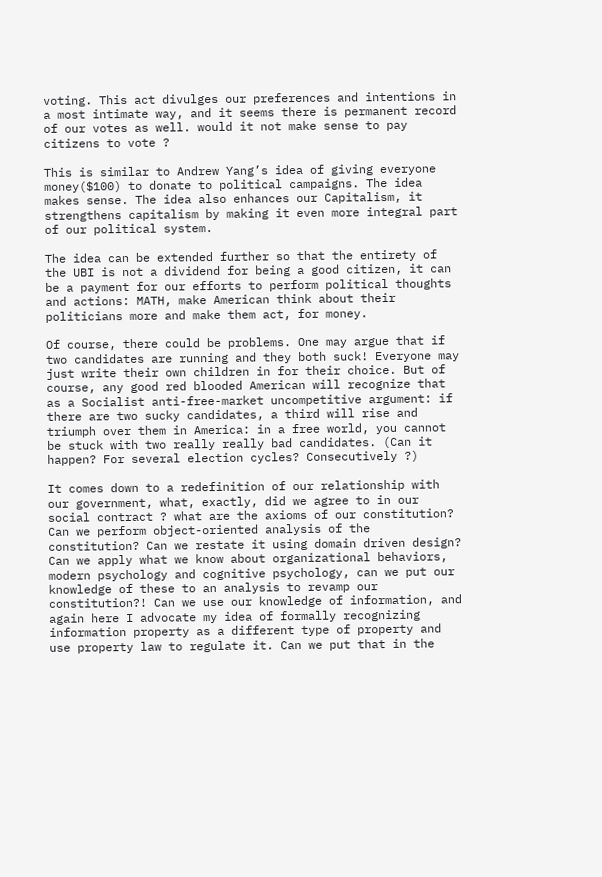voting. This act divulges our preferences and intentions in a most intimate way, and it seems there is permanent record of our votes as well. would it not make sense to pay citizens to vote ?

This is similar to Andrew Yang’s idea of giving everyone money($100) to donate to political campaigns. The idea makes sense. The idea also enhances our Capitalism, it strengthens capitalism by making it even more integral part of our political system.

The idea can be extended further so that the entirety of the UBI is not a dividend for being a good citizen, it can be a payment for our efforts to perform political thoughts and actions: MATH, make American think about their politicians more and make them act, for money.

Of course, there could be problems. One may argue that if two candidates are running and they both suck! Everyone may just write their own children in for their choice. But of course, any good red blooded American will recognize that as a Socialist anti-free-market uncompetitive argument: if there are two sucky candidates, a third will rise and triumph over them in America: in a free world, you cannot be stuck with two really really bad candidates. (Can it happen? For several election cycles? Consecutively ?)

It comes down to a redefinition of our relationship with our government, what, exactly, did we agree to in our social contract ? what are the axioms of our constitution? Can we perform object-oriented analysis of the constitution? Can we restate it using domain driven design? Can we apply what we know about organizational behaviors, modern psychology and cognitive psychology, can we put our knowledge of these to an analysis to revamp our constitution?! Can we use our knowledge of information, and again here I advocate my idea of formally recognizing information property as a different type of property and use property law to regulate it. Can we put that in the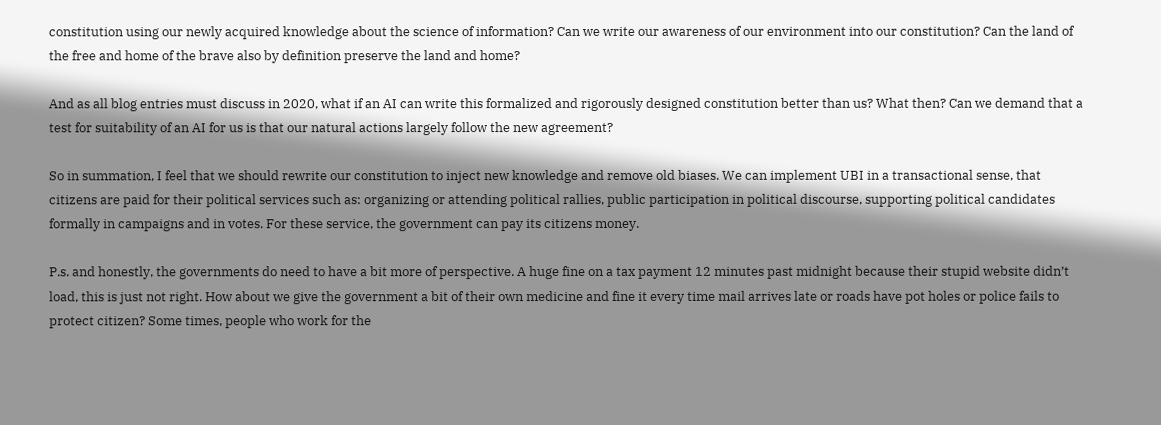constitution using our newly acquired knowledge about the science of information? Can we write our awareness of our environment into our constitution? Can the land of the free and home of the brave also by definition preserve the land and home?

And as all blog entries must discuss in 2020, what if an AI can write this formalized and rigorously designed constitution better than us? What then? Can we demand that a test for suitability of an AI for us is that our natural actions largely follow the new agreement?

So in summation, I feel that we should rewrite our constitution to inject new knowledge and remove old biases. We can implement UBI in a transactional sense, that citizens are paid for their political services such as: organizing or attending political rallies, public participation in political discourse, supporting political candidates formally in campaigns and in votes. For these service, the government can pay its citizens money.

P.s. and honestly, the governments do need to have a bit more of perspective. A huge fine on a tax payment 12 minutes past midnight because their stupid website didn’t load, this is just not right. How about we give the government a bit of their own medicine and fine it every time mail arrives late or roads have pot holes or police fails to protect citizen? Some times, people who work for the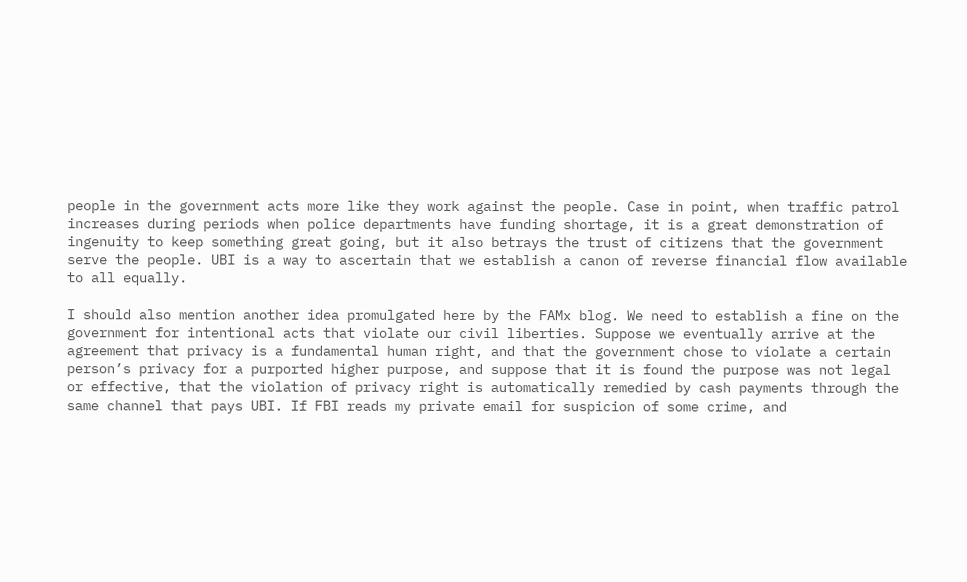people in the government acts more like they work against the people. Case in point, when traffic patrol increases during periods when police departments have funding shortage, it is a great demonstration of ingenuity to keep something great going, but it also betrays the trust of citizens that the government serve the people. UBI is a way to ascertain that we establish a canon of reverse financial flow available to all equally.

I should also mention another idea promulgated here by the FAMx blog. We need to establish a fine on the government for intentional acts that violate our civil liberties. Suppose we eventually arrive at the agreement that privacy is a fundamental human right, and that the government chose to violate a certain person’s privacy for a purported higher purpose, and suppose that it is found the purpose was not legal or effective, that the violation of privacy right is automatically remedied by cash payments through the same channel that pays UBI. If FBI reads my private email for suspicion of some crime, and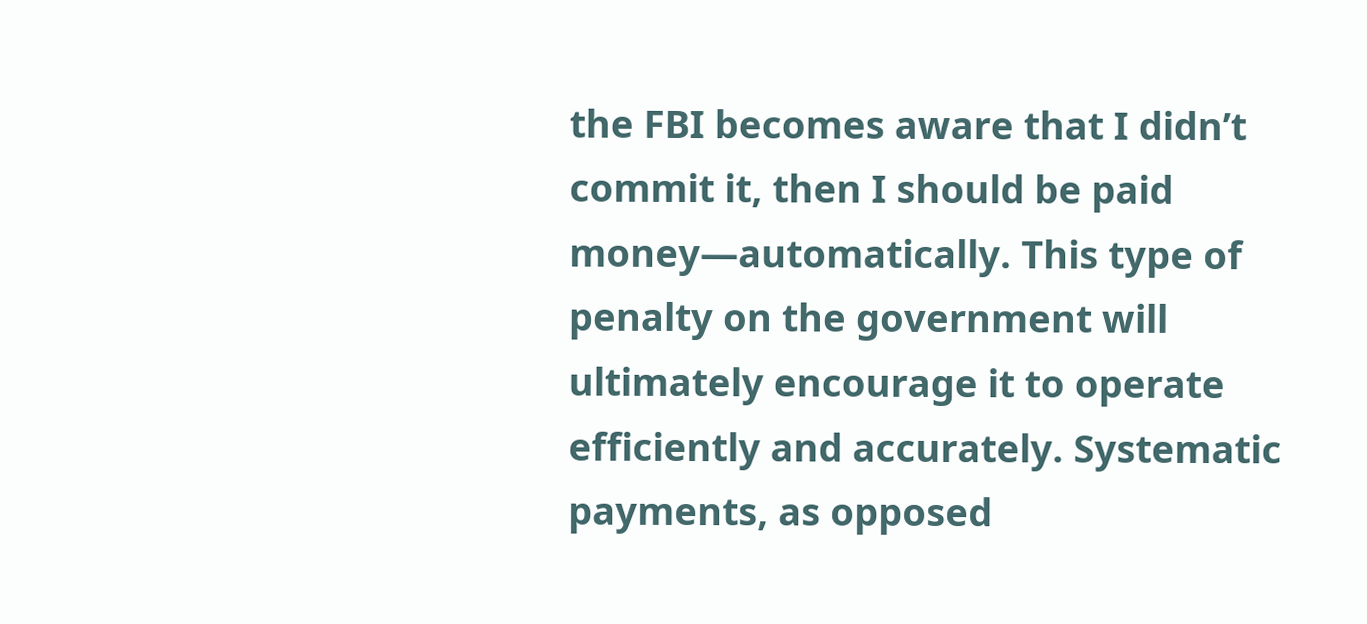the FBI becomes aware that I didn’t commit it, then I should be paid money—automatically. This type of penalty on the government will ultimately encourage it to operate efficiently and accurately. Systematic payments, as opposed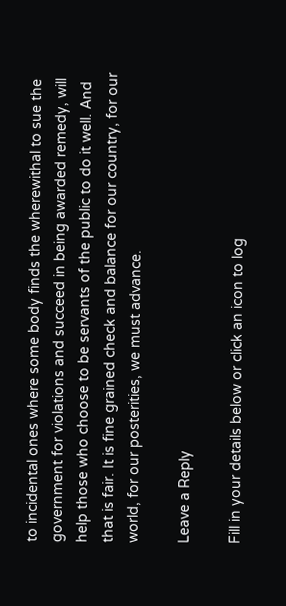to incidental ones where some body finds the wherewithal to sue the government for violations and succeed in being awarded remedy, will help those who choose to be servants of the public to do it well. And that is fair. It is fine grained check and balance for our country, for our world, for our posterities, we must advance.

Leave a Reply

Fill in your details below or click an icon to log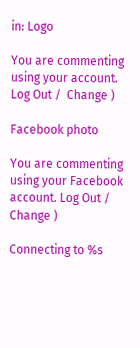in: Logo

You are commenting using your account. Log Out /  Change )

Facebook photo

You are commenting using your Facebook account. Log Out /  Change )

Connecting to %s